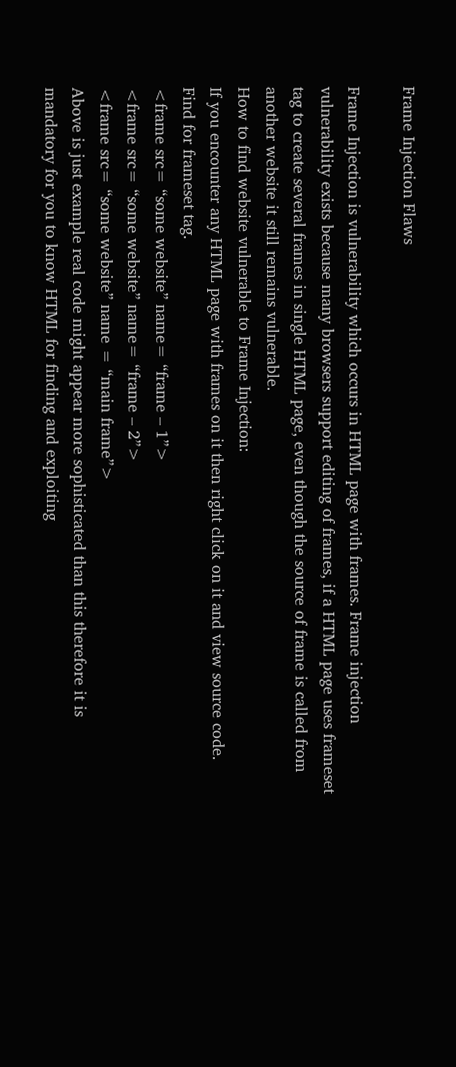Frame Injection Flaws

Frame Injection is vulnerability which occurs in HTML page with frames. Frame injection vulnerability exists because many browsers support editing of frames, if a HTML page uses frameset tag to create several frames in single HTML page, even though the source of frame is called from another website it still remains vulnerable.
How to find website vulnerable to Frame Injection:
If you encounter any HTML page with frames on it then right click on it and view source code. Find for frameset tag.
<frame src= “some website” name= “frame – 1”>
<frame src= “some website” name= “frame – 2”>
<frame src= “some website” name = “main frame”>
Above is just example real code might appear more sophisticated than this therefore it is mandatory for you to know HTML for finding and exploiting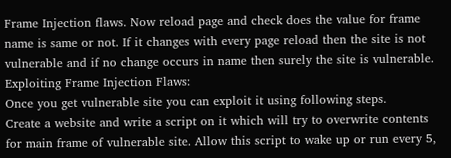Frame Injection flaws. Now reload page and check does the value for frame name is same or not. If it changes with every page reload then the site is not vulnerable and if no change occurs in name then surely the site is vulnerable.
Exploiting Frame Injection Flaws:
Once you get vulnerable site you can exploit it using following steps.
Create a website and write a script on it which will try to overwrite contents for main frame of vulnerable site. Allow this script to wake up or run every 5,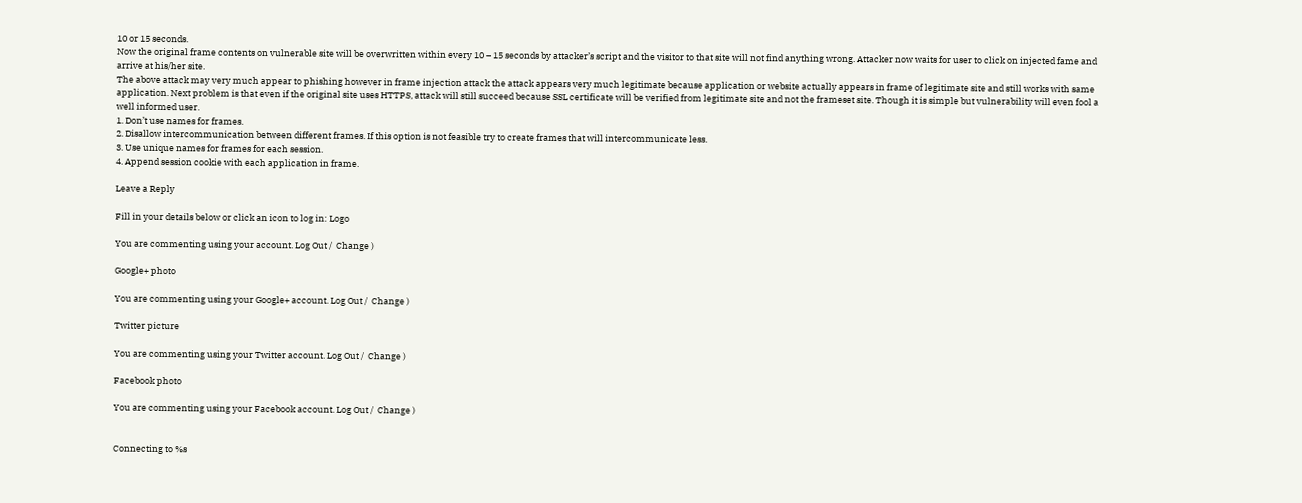10 or 15 seconds.
Now the original frame contents on vulnerable site will be overwritten within every 10 – 15 seconds by attacker’s script and the visitor to that site will not find anything wrong. Attacker now waits for user to click on injected fame and arrive at his/her site.
The above attack may very much appear to phishing however in frame injection attack the attack appears very much legitimate because application or website actually appears in frame of legitimate site and still works with same application. Next problem is that even if the original site uses HTTPS, attack will still succeed because SSL certificate will be verified from legitimate site and not the frameset site. Though it is simple but vulnerability will even fool a well informed user.
1. Don’t use names for frames.
2. Disallow intercommunication between different frames. If this option is not feasible try to create frames that will intercommunicate less.
3. Use unique names for frames for each session.
4. Append session cookie with each application in frame.

Leave a Reply

Fill in your details below or click an icon to log in: Logo

You are commenting using your account. Log Out /  Change )

Google+ photo

You are commenting using your Google+ account. Log Out /  Change )

Twitter picture

You are commenting using your Twitter account. Log Out /  Change )

Facebook photo

You are commenting using your Facebook account. Log Out /  Change )


Connecting to %s